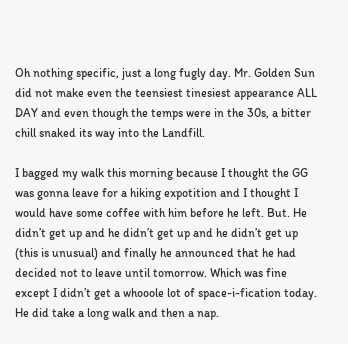Oh nothing specific, just a long fugly day. Mr. Golden Sun did not make even the teensiest tinesiest appearance ALL DAY and even though the temps were in the 30s, a bitter chill snaked its way into the Landfill.

I bagged my walk this morning because I thought the GG was gonna leave for a hiking expotition and I thought I would have some coffee with him before he left. But. He didn’t get up and he didn’t get up and he didn’t get up (this is unusual) and finally he announced that he had decided not to leave until tomorrow. Which was fine except I didn’t get a whooole lot of space-i-fication today. He did take a long walk and then a nap.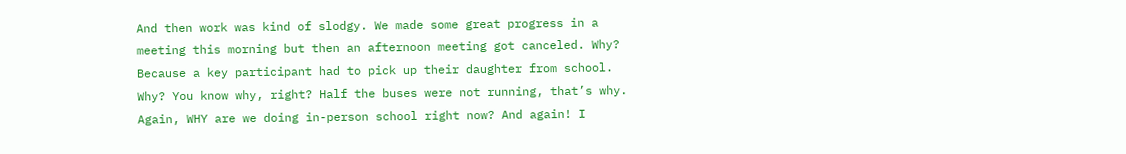And then work was kind of slodgy. We made some great progress in a meeting this morning but then an afternoon meeting got canceled. Why? Because a key participant had to pick up their daughter from school. Why? You know why, right? Half the buses were not running, that’s why. Again, WHY are we doing in-person school right now? And again! I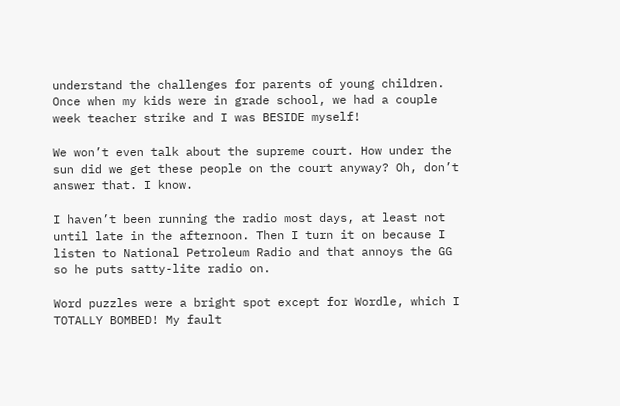understand the challenges for parents of young children. Once when my kids were in grade school, we had a couple week teacher strike and I was BESIDE myself!

We won’t even talk about the supreme court. How under the sun did we get these people on the court anyway? Oh, don’t answer that. I know.

I haven’t been running the radio most days, at least not until late in the afternoon. Then I turn it on because I listen to National Petroleum Radio and that annoys the GG so he puts satty-lite radio on.

Word puzzles were a bright spot except for Wordle, which I TOTALLY BOMBED! My fault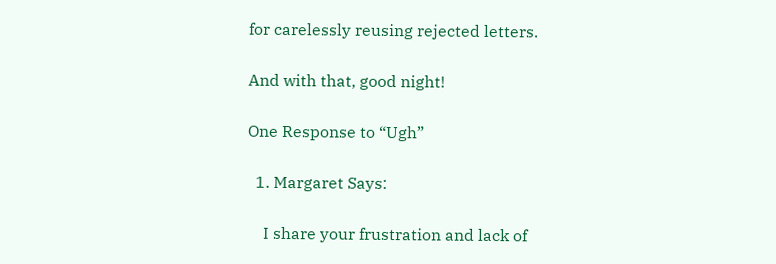for carelessly reusing rejected letters.

And with that, good night!

One Response to “Ugh”

  1. Margaret Says:

    I share your frustration and lack of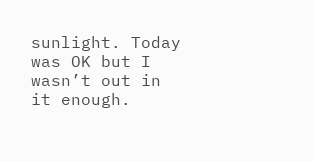sunlight. Today was OK but I wasn’t out in it enough.